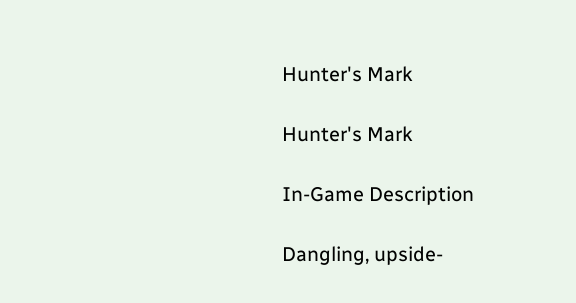Hunter's Mark

Hunter's Mark

In-Game Description

Dangling, upside-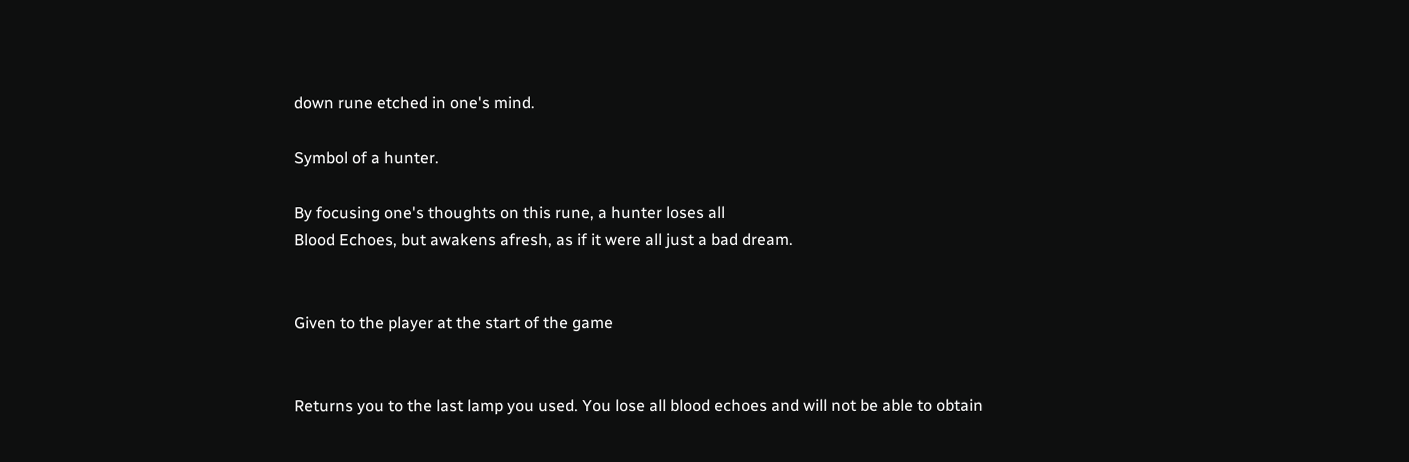down rune etched in one's mind.

Symbol of a hunter.

By focusing one's thoughts on this rune, a hunter loses all
Blood Echoes, but awakens afresh, as if it were all just a bad dream.


Given to the player at the start of the game


Returns you to the last lamp you used. You lose all blood echoes and will not be able to obtain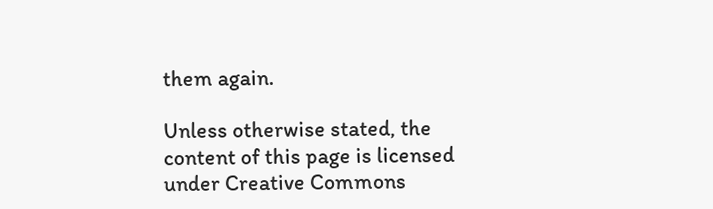them again.

Unless otherwise stated, the content of this page is licensed under Creative Commons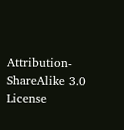Attribution-ShareAlike 3.0 License